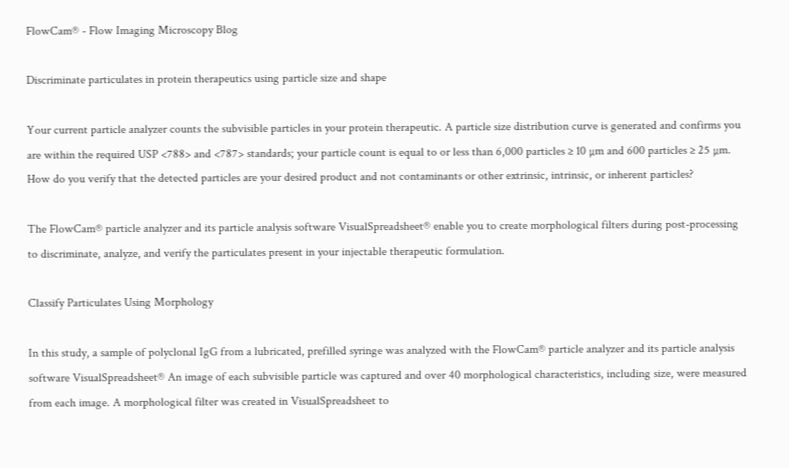FlowCam® - Flow Imaging Microscopy Blog

Discriminate particulates in protein therapeutics using particle size and shape

Your current particle analyzer counts the subvisible particles in your protein therapeutic. A particle size distribution curve is generated and confirms you are within the required USP <788> and <787> standards; your particle count is equal to or less than 6,000 particles ≥ 10 µm and 600 particles ≥ 25 µm.  How do you verify that the detected particles are your desired product and not contaminants or other extrinsic, intrinsic, or inherent particles?

The FlowCam® particle analyzer and its particle analysis software VisualSpreadsheet® enable you to create morphological filters during post-processing to discriminate, analyze, and verify the particulates present in your injectable therapeutic formulation.

Classify Particulates Using Morphology

In this study, a sample of polyclonal IgG from a lubricated, prefilled syringe was analyzed with the FlowCam® particle analyzer and its particle analysis software VisualSpreadsheet® An image of each subvisible particle was captured and over 40 morphological characteristics, including size, were measured from each image. A morphological filter was created in VisualSpreadsheet to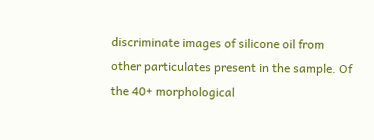discriminate images of silicone oil from other particulates present in the sample. Of the 40+ morphological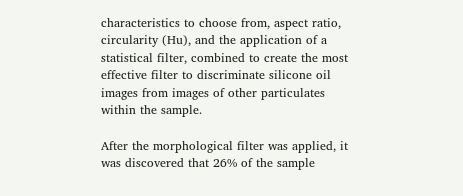characteristics to choose from, aspect ratio, circularity (Hu), and the application of a statistical filter, combined to create the most effective filter to discriminate silicone oil images from images of other particulates within the sample.

After the morphological filter was applied, it was discovered that 26% of the sample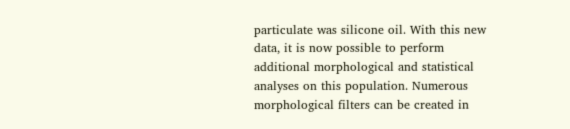particulate was silicone oil. With this new data, it is now possible to perform additional morphological and statistical analyses on this population. Numerous morphological filters can be created in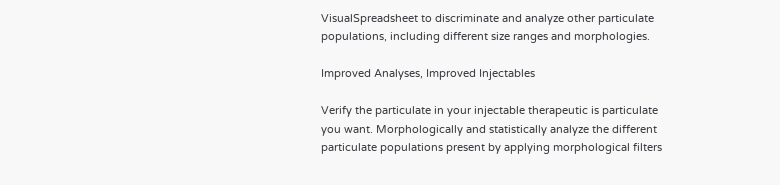VisualSpreadsheet to discriminate and analyze other particulate populations, including different size ranges and morphologies.

Improved Analyses, Improved Injectables

Verify the particulate in your injectable therapeutic is particulate you want. Morphologically and statistically analyze the different particulate populations present by applying morphological filters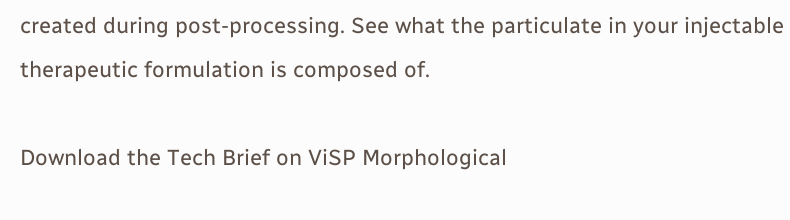created during post-processing. See what the particulate in your injectable therapeutic formulation is composed of.

Download the Tech Brief on ViSP Morphological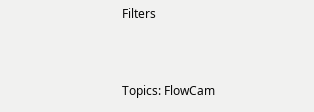Filters


Topics: FlowCam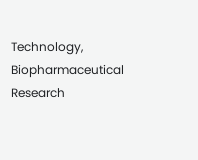Technology, Biopharmaceutical Research